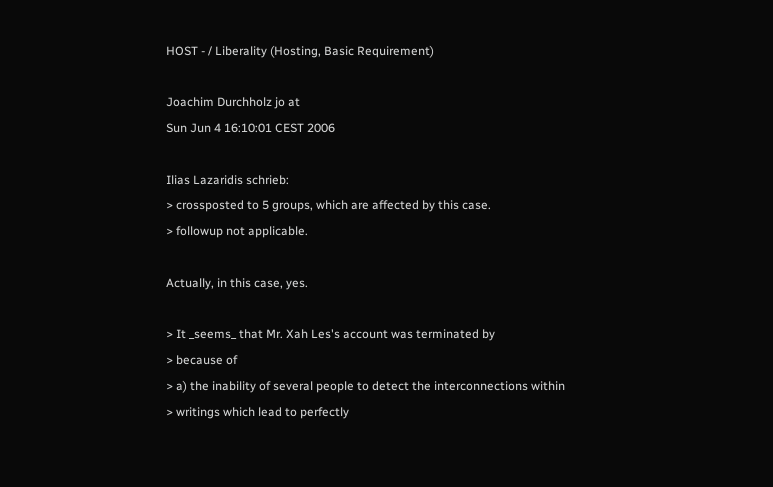HOST - / Liberality (Hosting, Basic Requirement)

Joachim Durchholz jo at
Sun Jun 4 16:10:01 CEST 2006

Ilias Lazaridis schrieb:
> crossposted to 5 groups, which are affected by this case.
> followup not applicable.

Actually, in this case, yes.

> It _seems_ that Mr. Xah Les's account was terminated by
> because of
> a) the inability of several people to detect the interconnections within
> writings which lead to perfectly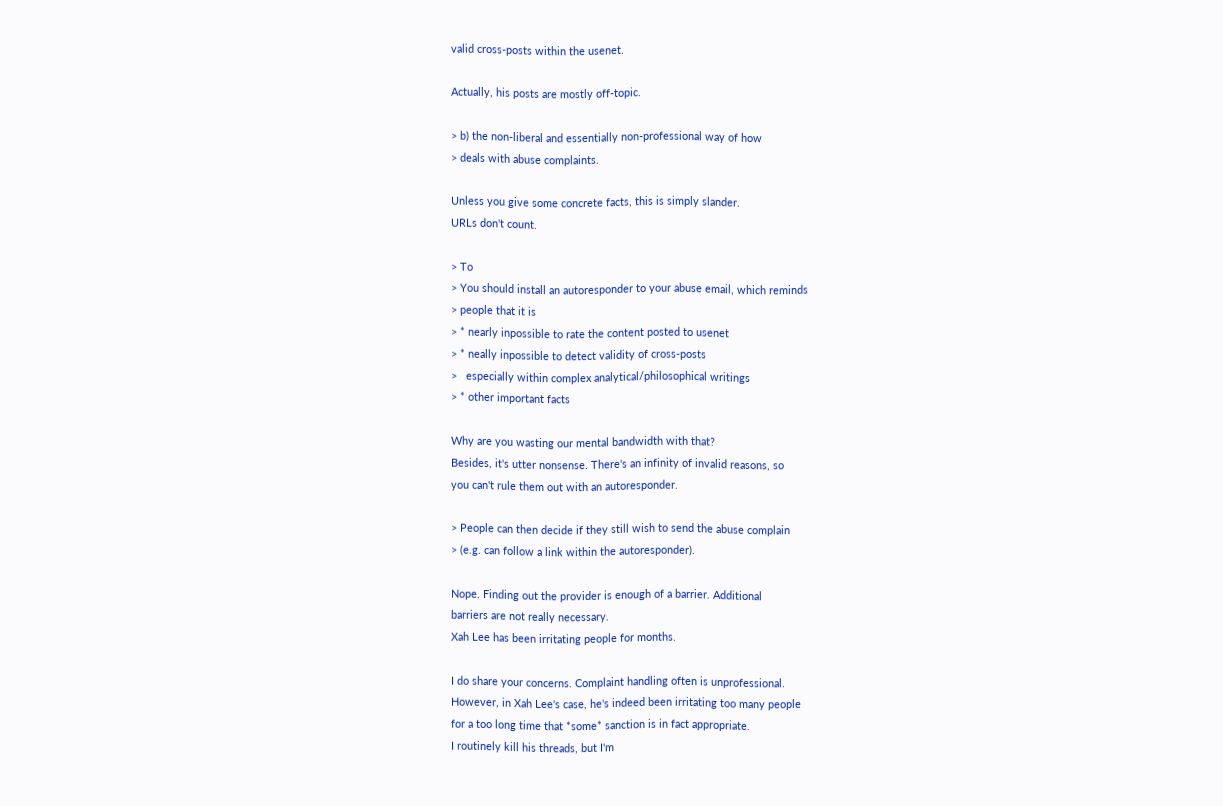valid cross-posts within the usenet.

Actually, his posts are mostly off-topic.

> b) the non-liberal and essentially non-professional way of how
> deals with abuse complaints.

Unless you give some concrete facts, this is simply slander.
URLs don't count.

> To
> You should install an autoresponder to your abuse email, which reminds
> people that it is
> * nearly inpossible to rate the content posted to usenet
> * neally inpossible to detect validity of cross-posts
>   especially within complex analytical/philosophical writings
> * other important facts

Why are you wasting our mental bandwidth with that?
Besides, it's utter nonsense. There's an infinity of invalid reasons, so
you can't rule them out with an autoresponder.

> People can then decide if they still wish to send the abuse complain
> (e.g. can follow a link within the autoresponder).

Nope. Finding out the provider is enough of a barrier. Additional
barriers are not really necessary.
Xah Lee has been irritating people for months.

I do share your concerns. Complaint handling often is unprofessional.
However, in Xah Lee's case, he's indeed been irritating too many people
for a too long time that *some* sanction is in fact appropriate.
I routinely kill his threads, but I'm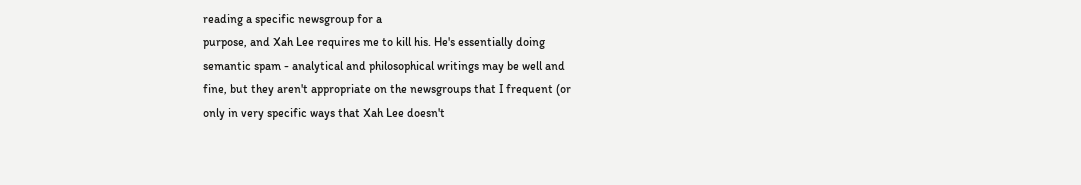reading a specific newsgroup for a
purpose, and Xah Lee requires me to kill his. He's essentially doing
semantic spam - analytical and philosophical writings may be well and
fine, but they aren't appropriate on the newsgroups that I frequent (or
only in very specific ways that Xah Lee doesn't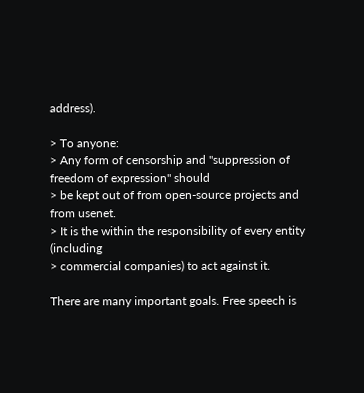address).

> To anyone:
> Any form of censorship and "suppression of freedom of expression" should
> be kept out of from open-source projects and from usenet.
> It is the within the responsibility of every entity (including
> commercial companies) to act against it.

There are many important goals. Free speech is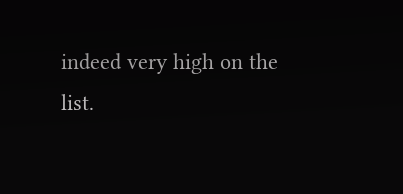indeed very high on the
list.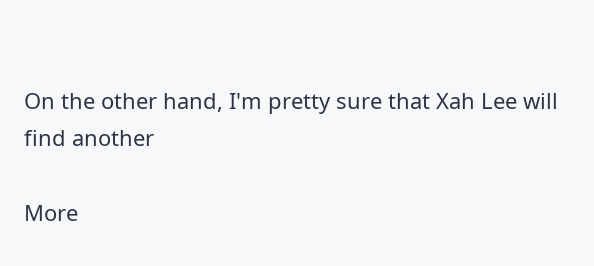On the other hand, I'm pretty sure that Xah Lee will find another

More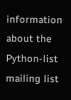information about the Python-list mailing list